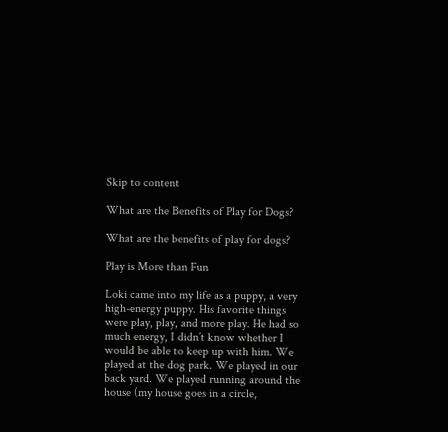Skip to content

What are the Benefits of Play for Dogs?

What are the benefits of play for dogs?

Play is More than Fun

Loki came into my life as a puppy, a very high-energy puppy. His favorite things were play, play, and more play. He had so much energy, I didn’t know whether I would be able to keep up with him. We played at the dog park. We played in our back yard. We played running around the house (my house goes in a circle,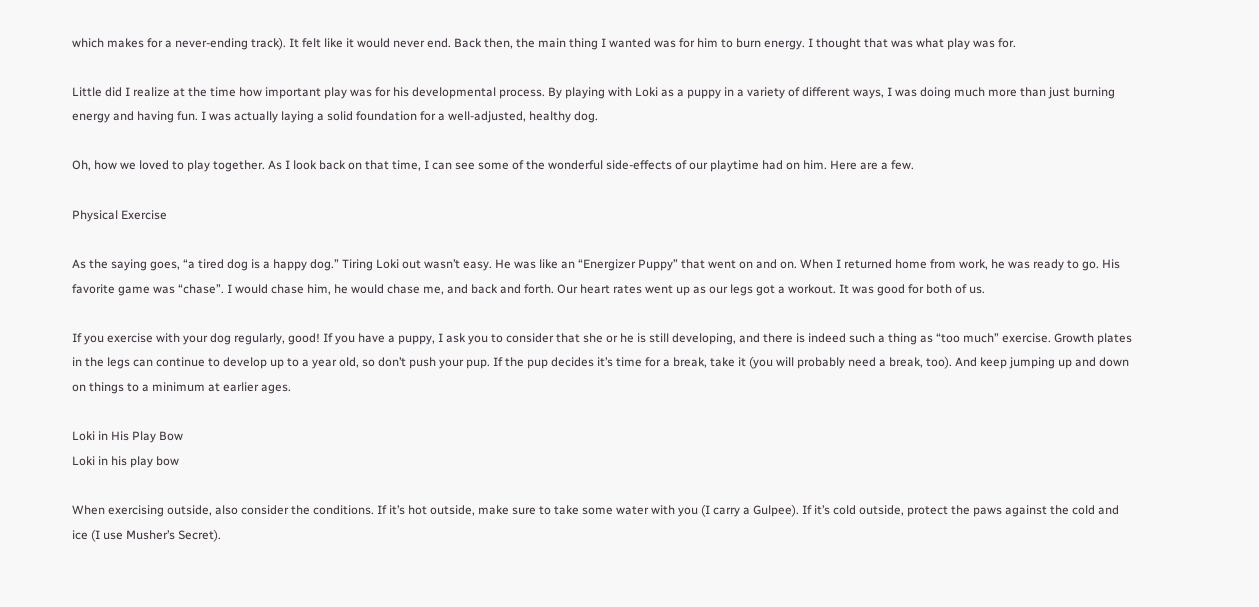which makes for a never-ending track). It felt like it would never end. Back then, the main thing I wanted was for him to burn energy. I thought that was what play was for.

Little did I realize at the time how important play was for his developmental process. By playing with Loki as a puppy in a variety of different ways, I was doing much more than just burning energy and having fun. I was actually laying a solid foundation for a well-adjusted, healthy dog.

Oh, how we loved to play together. As I look back on that time, I can see some of the wonderful side-effects of our playtime had on him. Here are a few.

Physical Exercise

As the saying goes, “a tired dog is a happy dog.” Tiring Loki out wasn’t easy. He was like an “Energizer Puppy” that went on and on. When I returned home from work, he was ready to go. His favorite game was “chase”. I would chase him, he would chase me, and back and forth. Our heart rates went up as our legs got a workout. It was good for both of us.

If you exercise with your dog regularly, good! If you have a puppy, I ask you to consider that she or he is still developing, and there is indeed such a thing as “too much” exercise. Growth plates in the legs can continue to develop up to a year old, so don’t push your pup. If the pup decides it’s time for a break, take it (you will probably need a break, too). And keep jumping up and down on things to a minimum at earlier ages.

Loki in His Play Bow
Loki in his play bow

When exercising outside, also consider the conditions. If it’s hot outside, make sure to take some water with you (I carry a Gulpee). If it’s cold outside, protect the paws against the cold and ice (I use Musher’s Secret).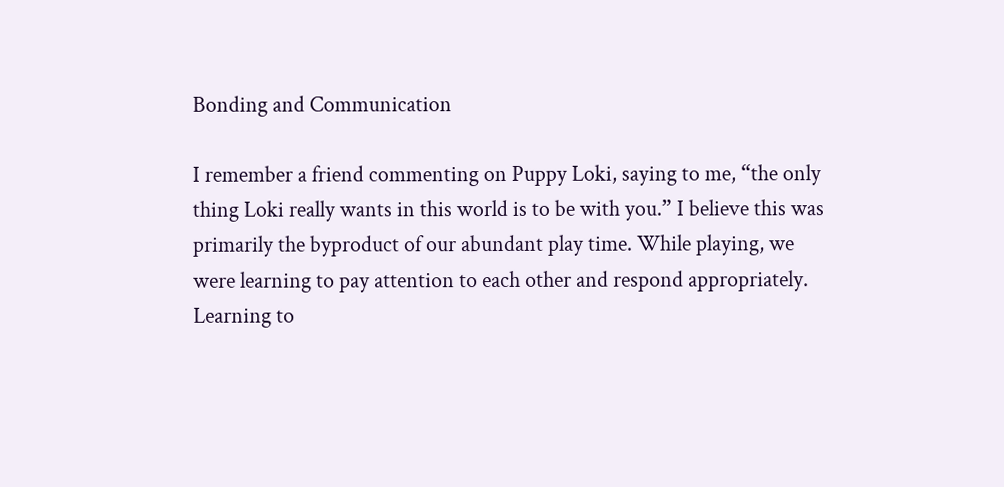Bonding and Communication

I remember a friend commenting on Puppy Loki, saying to me, “the only thing Loki really wants in this world is to be with you.” I believe this was primarily the byproduct of our abundant play time. While playing, we were learning to pay attention to each other and respond appropriately. Learning to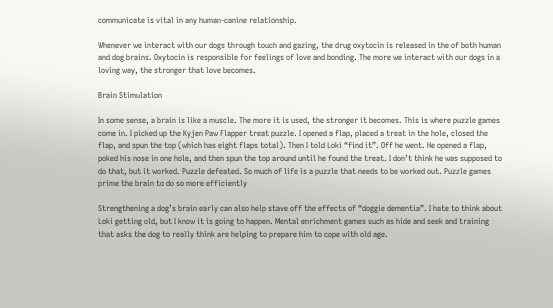communicate is vital in any human-canine relationship.

Whenever we interact with our dogs through touch and gazing, the drug oxytocin is released in the of both human and dog brains. Oxytocin is responsible for feelings of love and bonding. The more we interact with our dogs in a loving way, the stronger that love becomes.

Brain Stimulation

In some sense, a brain is like a muscle. The more it is used, the stronger it becomes. This is where puzzle games come in. I picked up the Kyjen Paw Flapper treat puzzle. I opened a flap, placed a treat in the hole, closed the flap, and spun the top (which has eight flaps total). Then I told Loki “find it”. Off he went. He opened a flap, poked his nose in one hole, and then spun the top around until he found the treat. I don’t think he was supposed to do that, but it worked. Puzzle defeated. So much of life is a puzzle that needs to be worked out. Puzzle games prime the brain to do so more efficiently

Strengthening a dog’s brain early can also help stave off the effects of “doggie dementia”. I hate to think about Loki getting old, but I know it is going to happen. Mental enrichment games such as hide and seek and training that asks the dog to really think are helping to prepare him to cope with old age.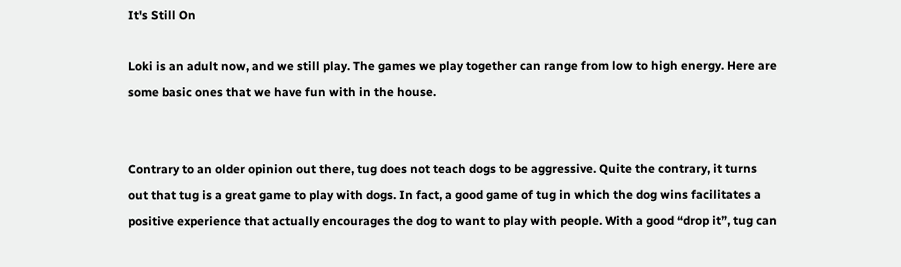It's Still On

Loki is an adult now, and we still play. The games we play together can range from low to high energy. Here are some basic ones that we have fun with in the house.


Contrary to an older opinion out there, tug does not teach dogs to be aggressive. Quite the contrary, it turns out that tug is a great game to play with dogs. In fact, a good game of tug in which the dog wins facilitates a positive experience that actually encourages the dog to want to play with people. With a good “drop it”, tug can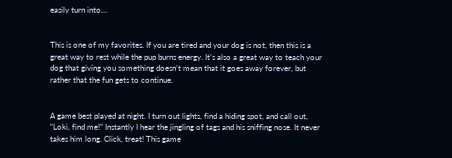easily turn into…


This is one of my favorites. If you are tired and your dog is not, then this is a great way to rest while the pup burns energy. It’s also a great way to teach your dog that giving you something doesn’t mean that it goes away forever, but rather that the fun gets to continue.


A game best played at night. I turn out lights, find a hiding spot, and call out, “Loki, find me!” Instantly I hear the jingling of tags and his sniffing nose. It never takes him long. Click, treat! This game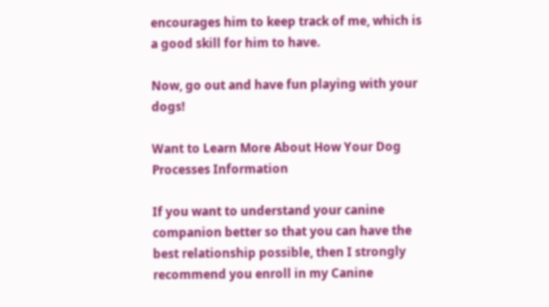encourages him to keep track of me, which is a good skill for him to have.

Now, go out and have fun playing with your dogs!

Want to Learn More About How Your Dog Processes Information

If you want to understand your canine companion better so that you can have the best relationship possible, then I strongly recommend you enroll in my Canine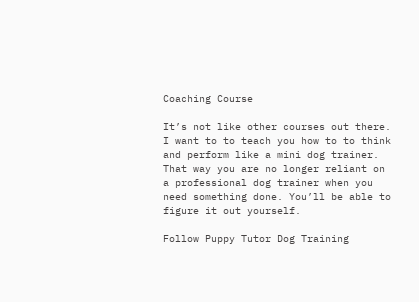Coaching Course

It’s not like other courses out there. I want to to teach you how to to think and perform like a mini dog trainer. That way you are no longer reliant on a professional dog trainer when you need something done. You’ll be able to figure it out yourself.

Follow Puppy Tutor Dog Training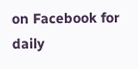on Facebook for daily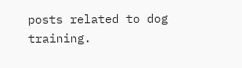posts related to dog training.